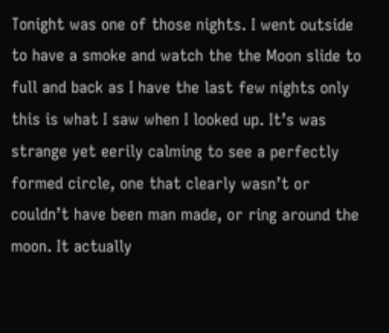Tonight was one of those nights. I went outside to have a smoke and watch the the Moon slide to full and back as I have the last few nights only this is what I saw when I looked up. It’s was strange yet eerily calming to see a perfectly formed circle, one that clearly wasn’t or couldn’t have been man made, or ring around the moon. It actually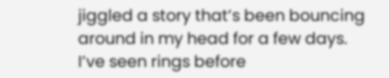jiggled a story that’s been bouncing around in my head for a few days.
I’ve seen rings before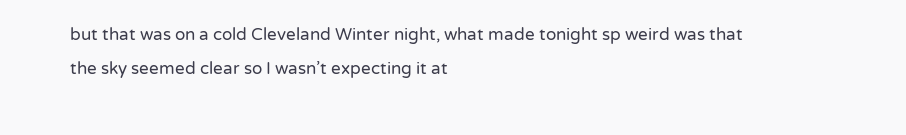but that was on a cold Cleveland Winter night, what made tonight sp weird was that the sky seemed clear so I wasn’t expecting it at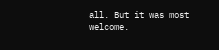all. But it was most welcome.